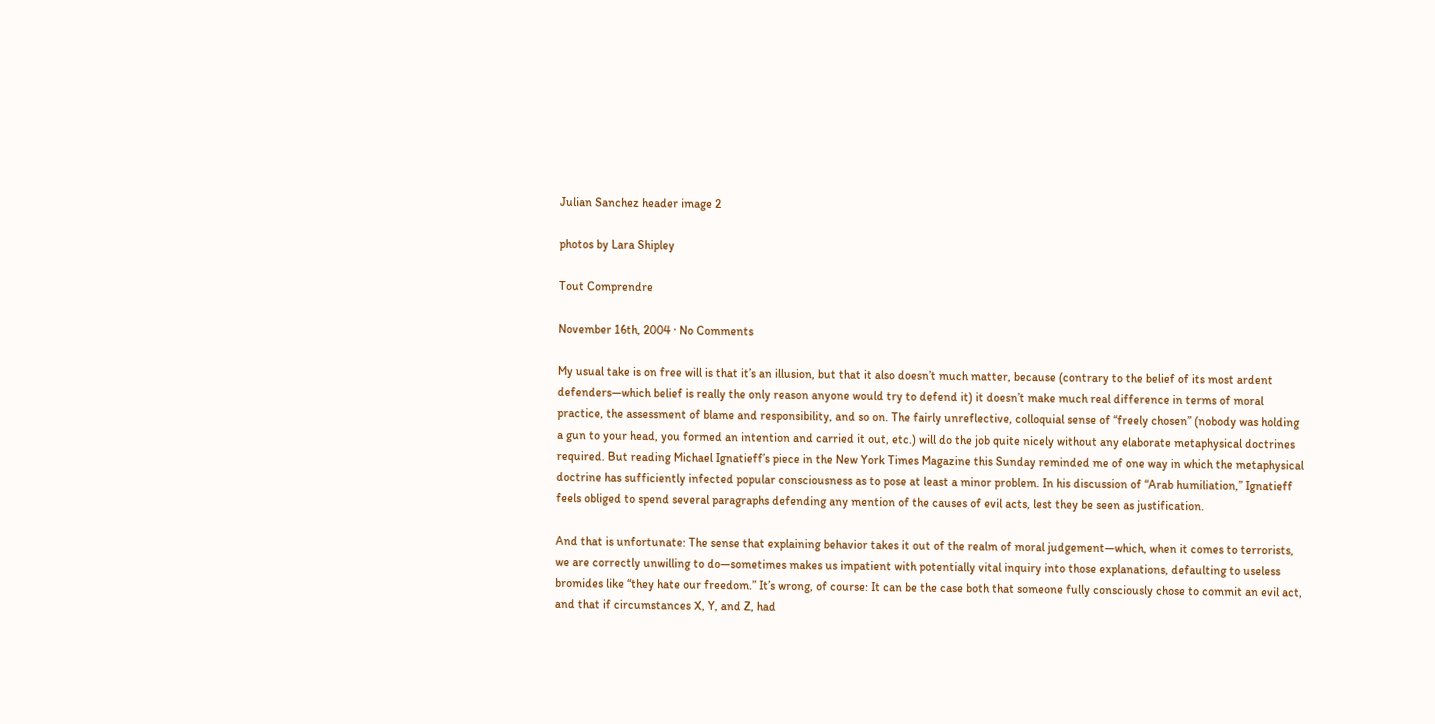Julian Sanchez header image 2

photos by Lara Shipley

Tout Comprendre

November 16th, 2004 · No Comments

My usual take is on free will is that it’s an illusion, but that it also doesn’t much matter, because (contrary to the belief of its most ardent defenders—which belief is really the only reason anyone would try to defend it) it doesn’t make much real difference in terms of moral practice, the assessment of blame and responsibility, and so on. The fairly unreflective, colloquial sense of “freely chosen” (nobody was holding a gun to your head, you formed an intention and carried it out, etc.) will do the job quite nicely without any elaborate metaphysical doctrines required. But reading Michael Ignatieff’s piece in the New York Times Magazine this Sunday reminded me of one way in which the metaphysical doctrine has sufficiently infected popular consciousness as to pose at least a minor problem. In his discussion of “Arab humiliation,” Ignatieff feels obliged to spend several paragraphs defending any mention of the causes of evil acts, lest they be seen as justification.

And that is unfortunate: The sense that explaining behavior takes it out of the realm of moral judgement—which, when it comes to terrorists, we are correctly unwilling to do—sometimes makes us impatient with potentially vital inquiry into those explanations, defaulting to useless bromides like “they hate our freedom.” It’s wrong, of course: It can be the case both that someone fully consciously chose to commit an evil act, and that if circumstances X, Y, and Z, had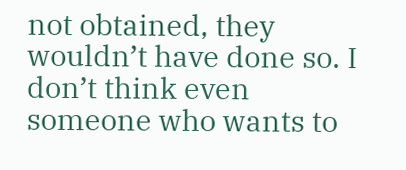not obtained, they wouldn’t have done so. I don’t think even someone who wants to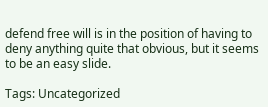defend free will is in the position of having to deny anything quite that obvious, but it seems to be an easy slide.

Tags: Uncategorized